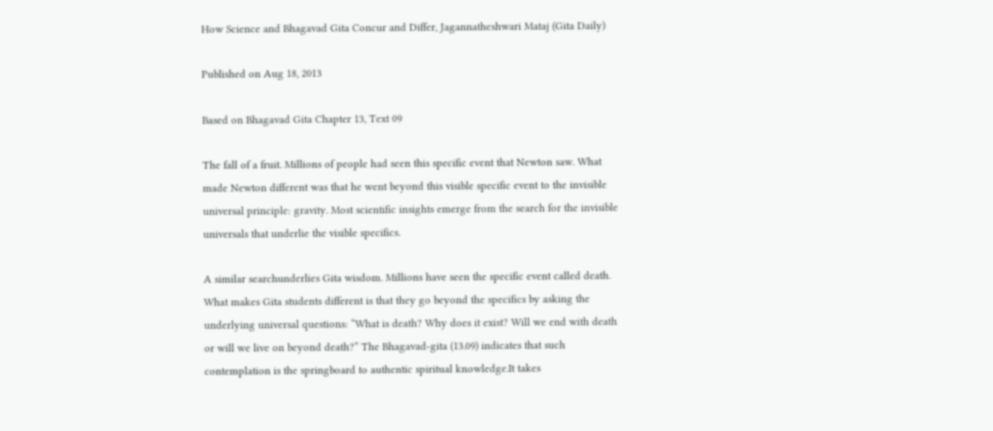How Science and Bhagavad Gita Concur and Differ, Jagannatheshwari Mataj (Gita Daily)

Published on Aug 18, 2013

Based on Bhagavad Gita Chapter 13, Text 09

The fall of a fruit. Millions of people had seen this specific event that Newton saw. What made Newton different was that he went beyond this visible specific event to the invisible universal principle: gravity. Most scientific insights emerge from the search for the invisible universals that underlie the visible specifics.

A similar searchunderlies Gita wisdom. Millions have seen the specific event called death. What makes Gita students different is that they go beyond the specifics by asking the underlying universal questions: “What is death? Why does it exist? Will we end with death or will we live on beyond death?” The Bhagavad-gita (13.09) indicates that such contemplation is the springboard to authentic spiritual knowledge.It takes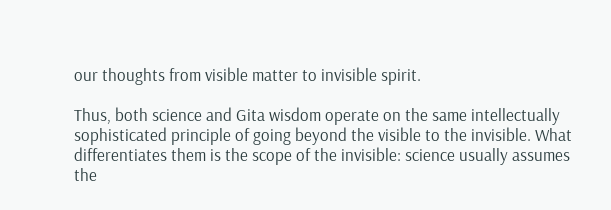our thoughts from visible matter to invisible spirit.

Thus, both science and Gita wisdom operate on the same intellectually sophisticated principle of going beyond the visible to the invisible. What differentiates them is the scope of the invisible: science usually assumes the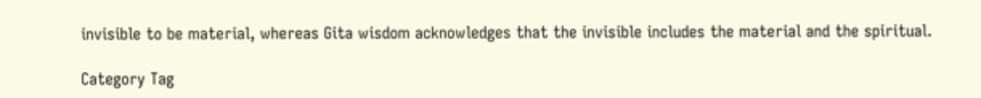invisible to be material, whereas Gita wisdom acknowledges that the invisible includes the material and the spiritual.

Category Tag